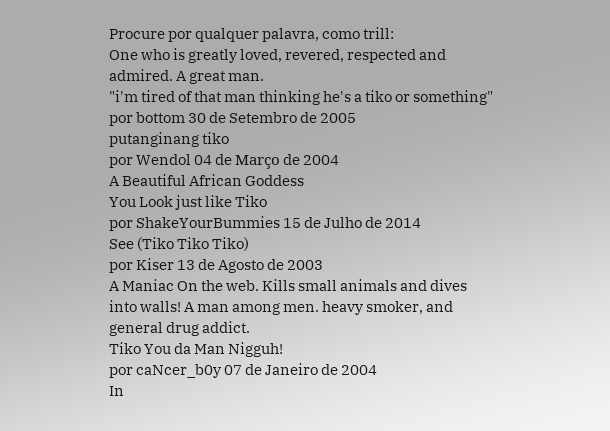Procure por qualquer palavra, como trill:
One who is greatly loved, revered, respected and admired. A great man.
"i'm tired of that man thinking he's a tiko or something"
por bottom 30 de Setembro de 2005
putanginang tiko
por Wendol 04 de Março de 2004
A Beautiful African Goddess
You Look just like Tiko
por ShakeYourBummies 15 de Julho de 2014
See (Tiko Tiko Tiko)
por Kiser 13 de Agosto de 2003
A Maniac On the web. Kills small animals and dives into walls! A man among men. heavy smoker, and general drug addict.
Tiko You da Man Nigguh!
por caNcer_b0y 07 de Janeiro de 2004
In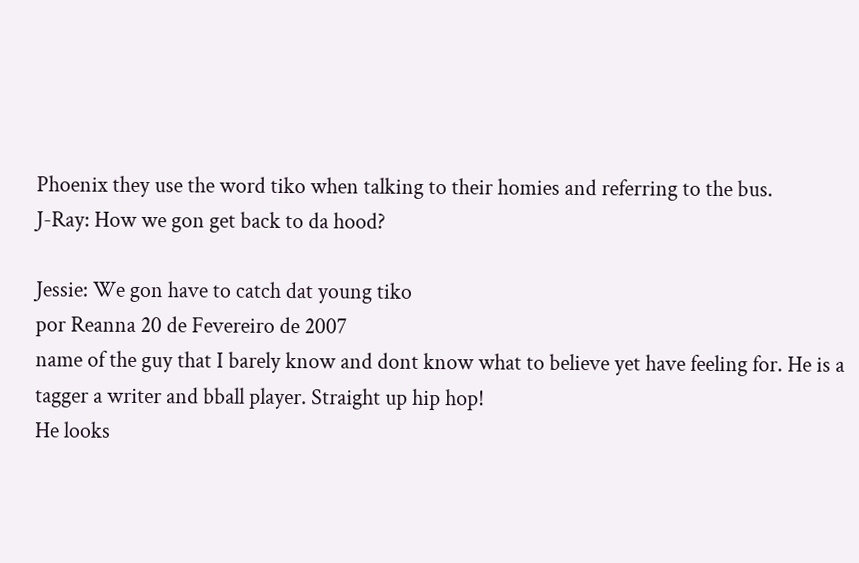Phoenix they use the word tiko when talking to their homies and referring to the bus.
J-Ray: How we gon get back to da hood?

Jessie: We gon have to catch dat young tiko
por Reanna 20 de Fevereiro de 2007
name of the guy that I barely know and dont know what to believe yet have feeling for. He is a tagger a writer and bball player. Straight up hip hop!
He looks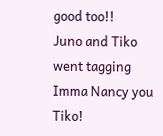good too!!
Juno and Tiko went tagging
Imma Nancy you Tiko!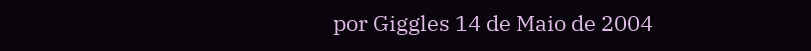por Giggles 14 de Maio de 2004